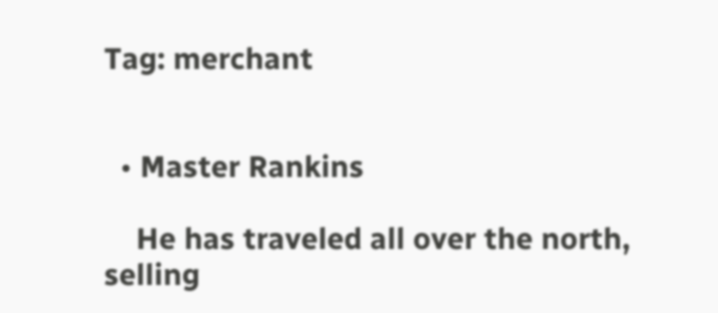Tag: merchant


  • Master Rankins

    He has traveled all over the north, selling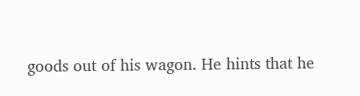goods out of his wagon. He hints that he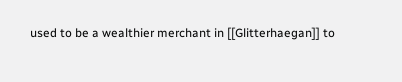used to be a wealthier merchant in [[Glitterhaegan]] to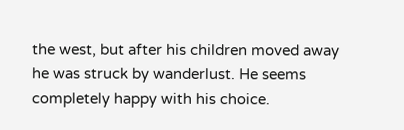the west, but after his children moved away he was struck by wanderlust. He seems completely happy with his choice.